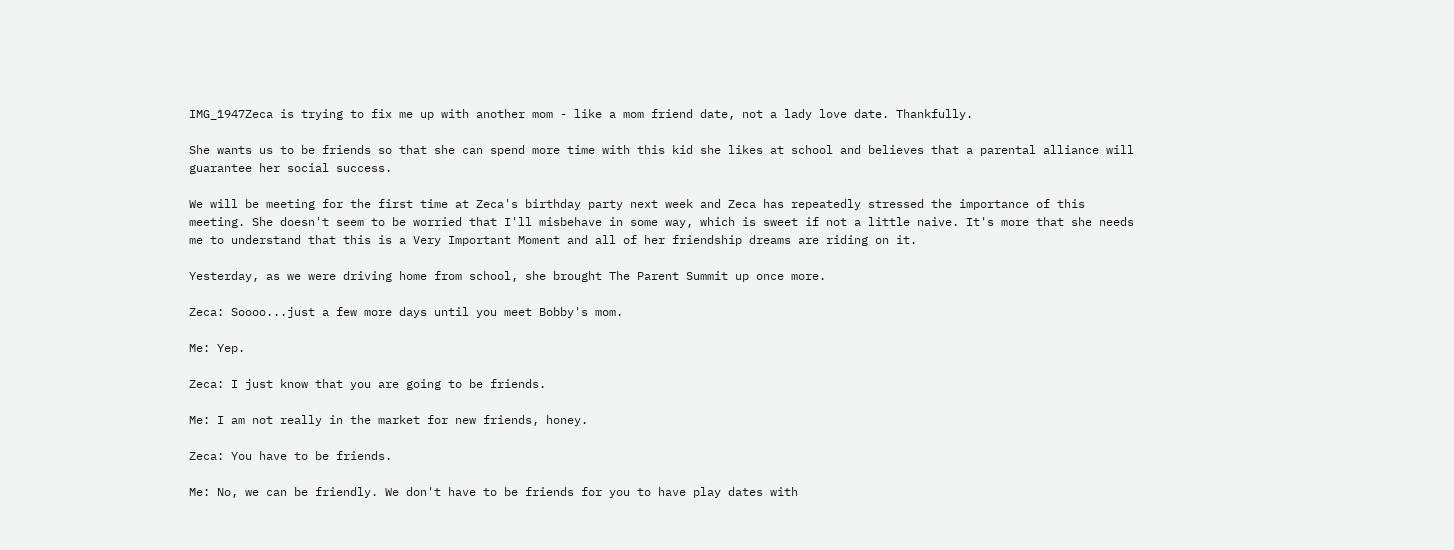IMG_1947Zeca is trying to fix me up with another mom - like a mom friend date, not a lady love date. Thankfully.

She wants us to be friends so that she can spend more time with this kid she likes at school and believes that a parental alliance will guarantee her social success.

We will be meeting for the first time at Zeca's birthday party next week and Zeca has repeatedly stressed the importance of this meeting. She doesn't seem to be worried that I'll misbehave in some way, which is sweet if not a little naive. It's more that she needs me to understand that this is a Very Important Moment and all of her friendship dreams are riding on it.

Yesterday, as we were driving home from school, she brought The Parent Summit up once more.

Zeca: Soooo...just a few more days until you meet Bobby's mom.

Me: Yep.

Zeca: I just know that you are going to be friends.

Me: I am not really in the market for new friends, honey.

Zeca: You have to be friends.

Me: No, we can be friendly. We don't have to be friends for you to have play dates with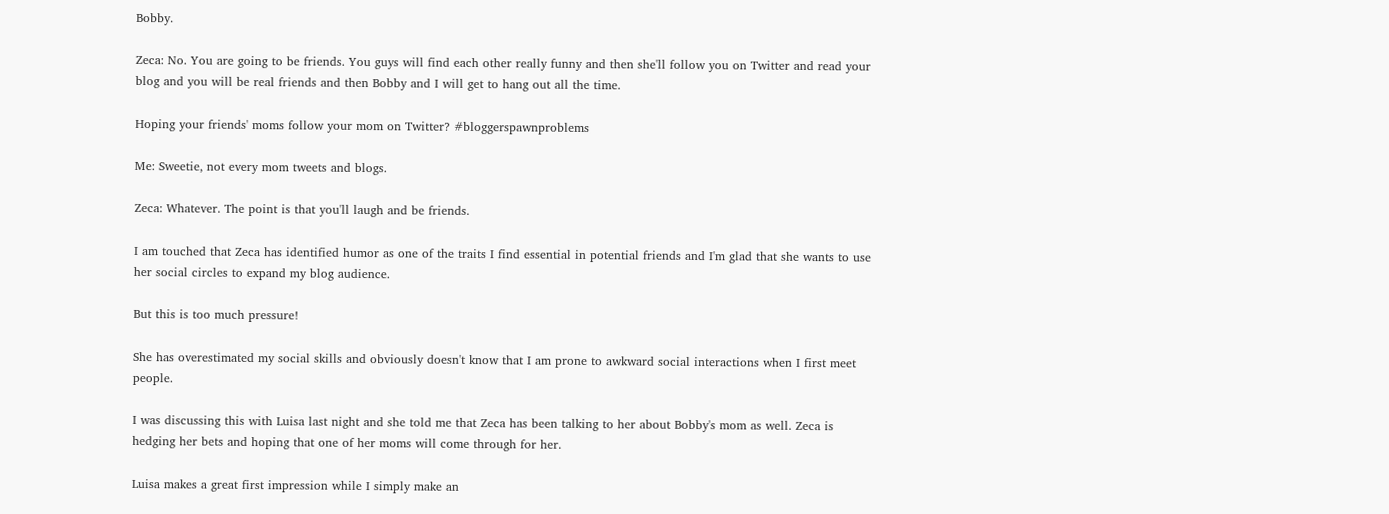Bobby.

Zeca: No. You are going to be friends. You guys will find each other really funny and then she'll follow you on Twitter and read your blog and you will be real friends and then Bobby and I will get to hang out all the time.

Hoping your friends' moms follow your mom on Twitter? #bloggerspawnproblems

Me: Sweetie, not every mom tweets and blogs.

Zeca: Whatever. The point is that you'll laugh and be friends.

I am touched that Zeca has identified humor as one of the traits I find essential in potential friends and I'm glad that she wants to use her social circles to expand my blog audience.

But this is too much pressure!

She has overestimated my social skills and obviously doesn't know that I am prone to awkward social interactions when I first meet people.

I was discussing this with Luisa last night and she told me that Zeca has been talking to her about Bobby's mom as well. Zeca is hedging her bets and hoping that one of her moms will come through for her.

Luisa makes a great first impression while I simply make an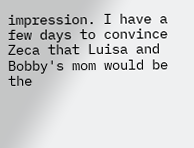impression. I have a few days to convince Zeca that Luisa and Bobby's mom would be the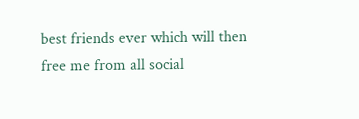best friends ever which will then free me from all social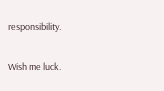responsibility.

Wish me luck.